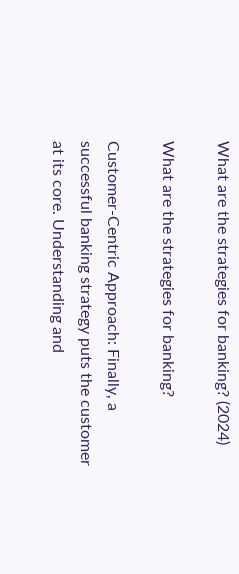What are the strategies for banking? (2024)

What are the strategies for banking?

Customer-Centric Approach: Finally, a successful banking strategy puts the customer at its core. Understanding and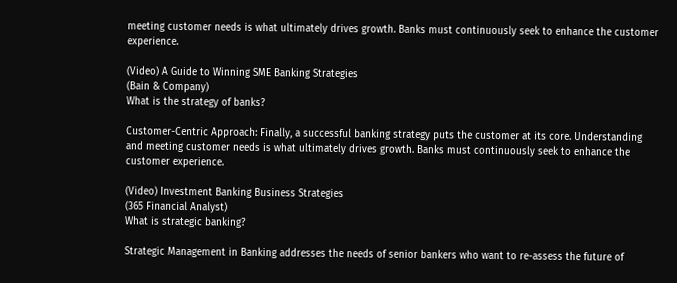meeting customer needs is what ultimately drives growth. Banks must continuously seek to enhance the customer experience.

(Video) A Guide to Winning SME Banking Strategies
(Bain & Company)
What is the strategy of banks?

Customer-Centric Approach: Finally, a successful banking strategy puts the customer at its core. Understanding and meeting customer needs is what ultimately drives growth. Banks must continuously seek to enhance the customer experience.

(Video) Investment Banking Business Strategies
(365 Financial Analyst)
What is strategic banking?

Strategic Management in Banking addresses the needs of senior bankers who want to re-assess the future of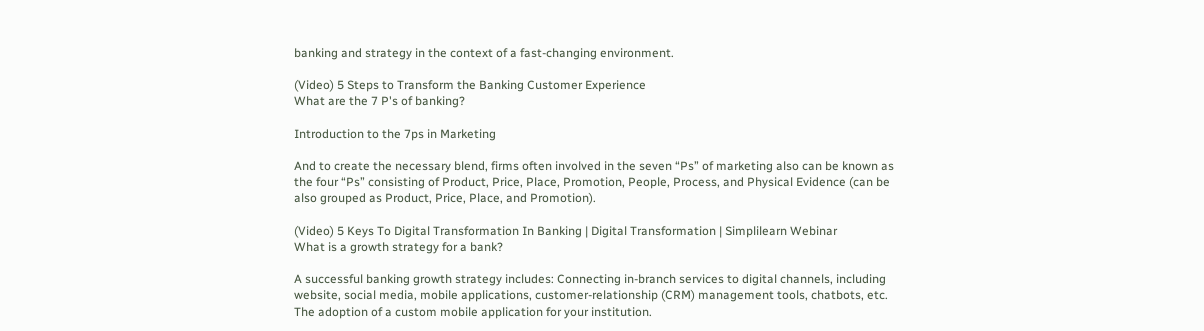banking and strategy in the context of a fast-changing environment.

(Video) 5 Steps to Transform the Banking Customer Experience
What are the 7 P's of banking?

Introduction to the 7ps in Marketing

And to create the necessary blend, firms often involved in the seven “Ps” of marketing also can be known as the four “Ps” consisting of Product, Price, Place, Promotion, People, Process, and Physical Evidence (can be also grouped as Product, Price, Place, and Promotion).

(Video) 5 Keys To Digital Transformation In Banking | Digital Transformation | Simplilearn Webinar
What is a growth strategy for a bank?

A successful banking growth strategy includes: Connecting in-branch services to digital channels, including website, social media, mobile applications, customer-relationship (CRM) management tools, chatbots, etc. The adoption of a custom mobile application for your institution.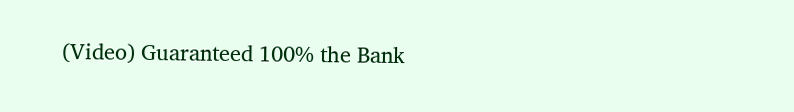(Video) Guaranteed 100% the Bank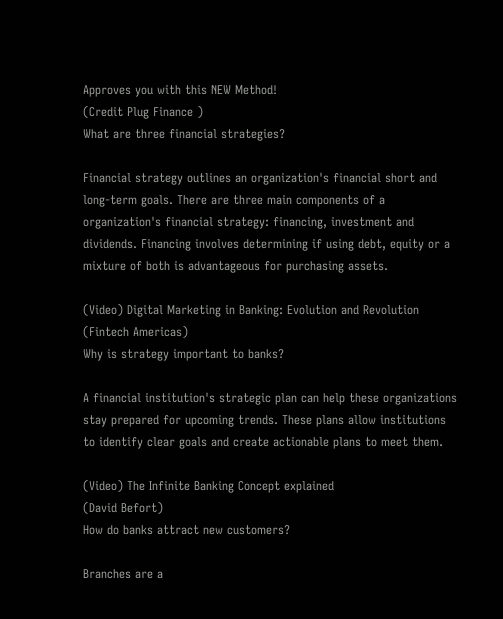Approves you with this NEW Method!
(Credit Plug Finance )
What are three financial strategies?

Financial strategy outlines an organization's financial short and long-term goals. There are three main components of a organization's financial strategy: financing, investment and dividends. Financing involves determining if using debt, equity or a mixture of both is advantageous for purchasing assets.

(Video) Digital Marketing in Banking: Evolution and Revolution
(Fintech Americas)
Why is strategy important to banks?

A financial institution's strategic plan can help these organizations stay prepared for upcoming trends. These plans allow institutions to identify clear goals and create actionable plans to meet them.

(Video) The Infinite Banking Concept explained
(David Befort)
How do banks attract new customers?

Branches are a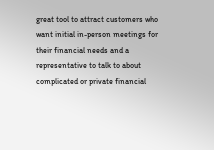great tool to attract customers who want initial in-person meetings for their financial needs and a representative to talk to about complicated or private financial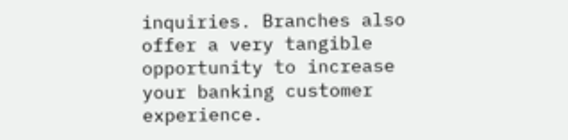inquiries. Branches also offer a very tangible opportunity to increase your banking customer experience.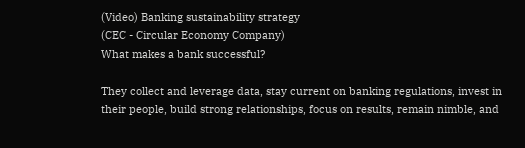(Video) Banking sustainability strategy
(CEC - Circular Economy Company)
What makes a bank successful?

They collect and leverage data, stay current on banking regulations, invest in their people, build strong relationships, focus on results, remain nimble, and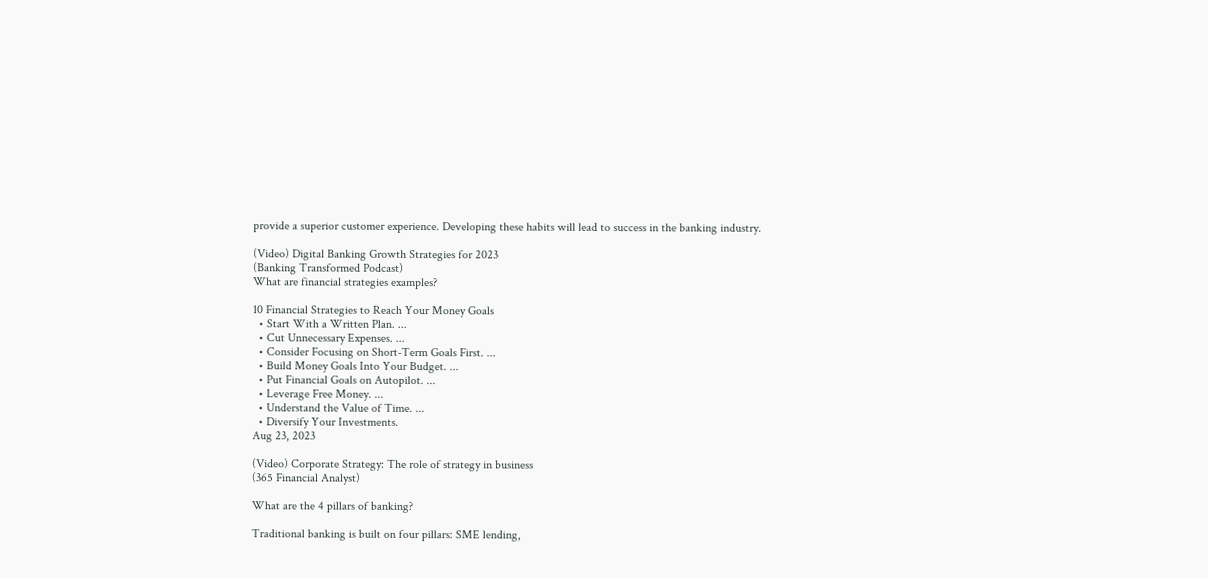provide a superior customer experience. Developing these habits will lead to success in the banking industry.

(Video) Digital Banking Growth Strategies for 2023
(Banking Transformed Podcast)
What are financial strategies examples?

10 Financial Strategies to Reach Your Money Goals
  • Start With a Written Plan. ...
  • Cut Unnecessary Expenses. ...
  • Consider Focusing on Short-Term Goals First. ...
  • Build Money Goals Into Your Budget. ...
  • Put Financial Goals on Autopilot. ...
  • Leverage Free Money. ...
  • Understand the Value of Time. ...
  • Diversify Your Investments.
Aug 23, 2023

(Video) Corporate Strategy: The role of strategy in business
(365 Financial Analyst)

What are the 4 pillars of banking?

Traditional banking is built on four pillars: SME lending,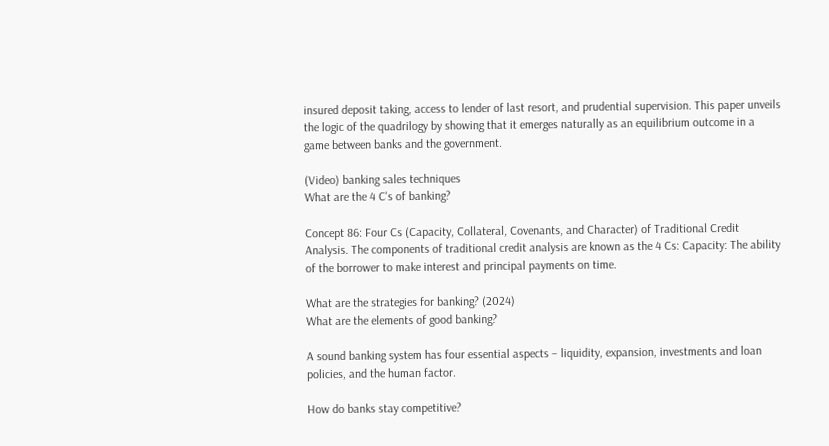insured deposit taking, access to lender of last resort, and prudential supervision. This paper unveils the logic of the quadrilogy by showing that it emerges naturally as an equilibrium outcome in a game between banks and the government.

(Video) banking sales techniques
What are the 4 C's of banking?

Concept 86: Four Cs (Capacity, Collateral, Covenants, and Character) of Traditional Credit Analysis. The components of traditional credit analysis are known as the 4 Cs: Capacity: The ability of the borrower to make interest and principal payments on time.

What are the strategies for banking? (2024)
What are the elements of good banking?

A sound banking system has four essential aspects – liquidity, expansion, investments and loan policies, and the human factor.

How do banks stay competitive?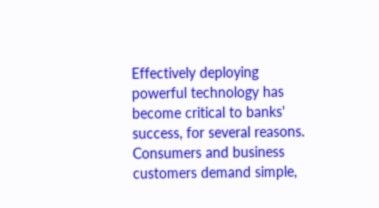Effectively deploying powerful technology has become critical to banks' success, for several reasons. Consumers and business customers demand simple,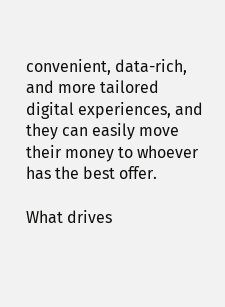convenient, data-rich, and more tailored digital experiences, and they can easily move their money to whoever has the best offer.

What drives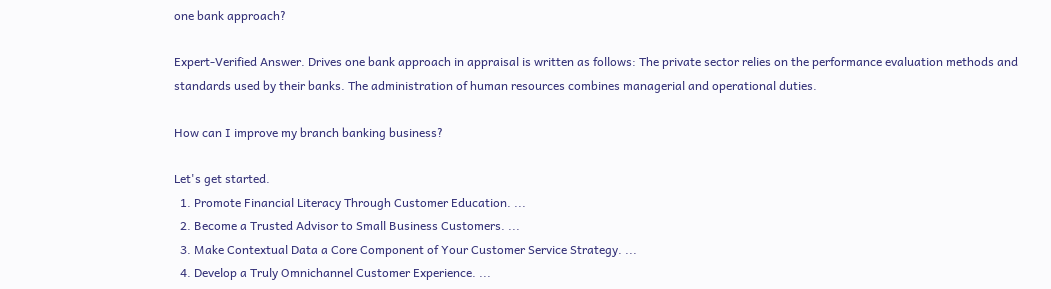one bank approach?

Expert-Verified Answer. Drives one bank approach in appraisal is written as follows: The private sector relies on the performance evaluation methods and standards used by their banks. The administration of human resources combines managerial and operational duties.

How can I improve my branch banking business?

Let's get started.
  1. Promote Financial Literacy Through Customer Education. ...
  2. Become a Trusted Advisor to Small Business Customers. ...
  3. Make Contextual Data a Core Component of Your Customer Service Strategy. ...
  4. Develop a Truly Omnichannel Customer Experience. ...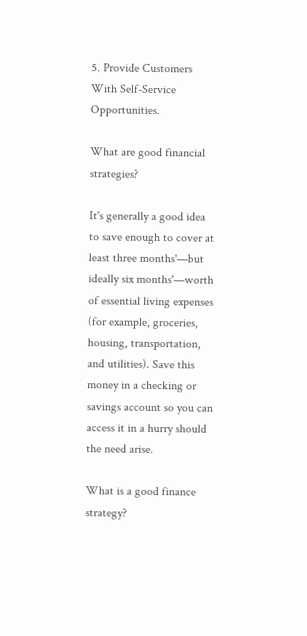5. Provide Customers With Self-Service Opportunities.

What are good financial strategies?

It's generally a good idea to save enough to cover at least three months'—but ideally six months'—worth of essential living expenses (for example, groceries, housing, transportation, and utilities). Save this money in a checking or savings account so you can access it in a hurry should the need arise.

What is a good finance strategy?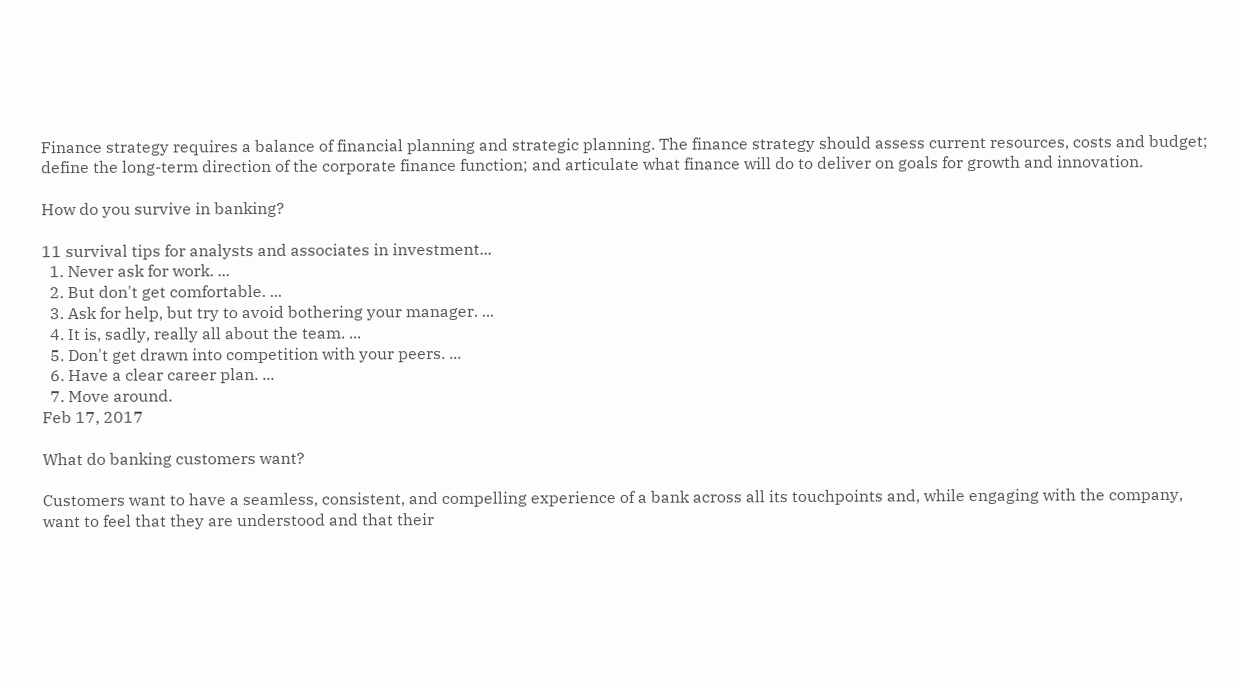Finance strategy requires a balance of financial planning and strategic planning. The finance strategy should assess current resources, costs and budget; define the long-term direction of the corporate finance function; and articulate what finance will do to deliver on goals for growth and innovation.

How do you survive in banking?

11 survival tips for analysts and associates in investment...
  1. Never ask for work. ...
  2. But don't get comfortable. ...
  3. Ask for help, but try to avoid bothering your manager. ...
  4. It is, sadly, really all about the team. ...
  5. Don't get drawn into competition with your peers. ...
  6. Have a clear career plan. ...
  7. Move around.
Feb 17, 2017

What do banking customers want?

Customers want to have a seamless, consistent, and compelling experience of a bank across all its touchpoints and, while engaging with the company, want to feel that they are understood and that their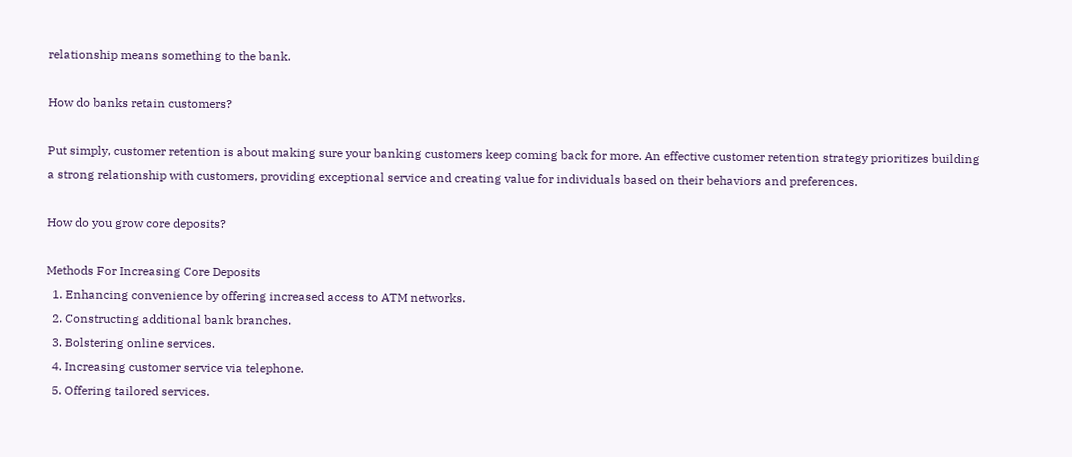relationship means something to the bank.

How do banks retain customers?

Put simply, customer retention is about making sure your banking customers keep coming back for more. An effective customer retention strategy prioritizes building a strong relationship with customers, providing exceptional service and creating value for individuals based on their behaviors and preferences.

How do you grow core deposits?

Methods For Increasing Core Deposits
  1. Enhancing convenience by offering increased access to ATM networks.
  2. Constructing additional bank branches.
  3. Bolstering online services.
  4. Increasing customer service via telephone.
  5. Offering tailored services.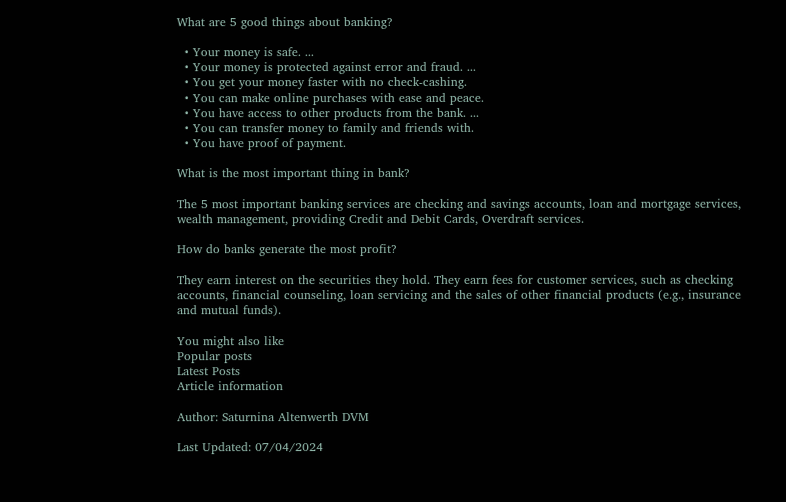What are 5 good things about banking?

  • Your money is safe. ...
  • Your money is protected against error and fraud. ...
  • You get your money faster with no check-cashing.
  • You can make online purchases with ease and peace.
  • You have access to other products from the bank. ...
  • You can transfer money to family and friends with.
  • You have proof of payment.

What is the most important thing in bank?

The 5 most important banking services are checking and savings accounts, loan and mortgage services, wealth management, providing Credit and Debit Cards, Overdraft services.

How do banks generate the most profit?

They earn interest on the securities they hold. They earn fees for customer services, such as checking accounts, financial counseling, loan servicing and the sales of other financial products (e.g., insurance and mutual funds).

You might also like
Popular posts
Latest Posts
Article information

Author: Saturnina Altenwerth DVM

Last Updated: 07/04/2024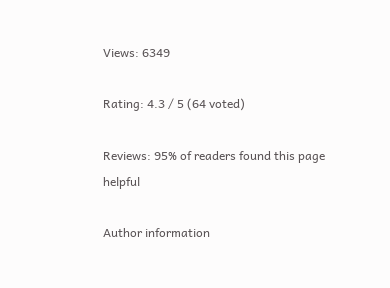Views: 6349

Rating: 4.3 / 5 (64 voted)

Reviews: 95% of readers found this page helpful

Author information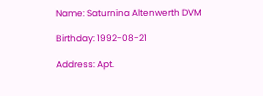Name: Saturnina Altenwerth DVM

Birthday: 1992-08-21

Address: Apt.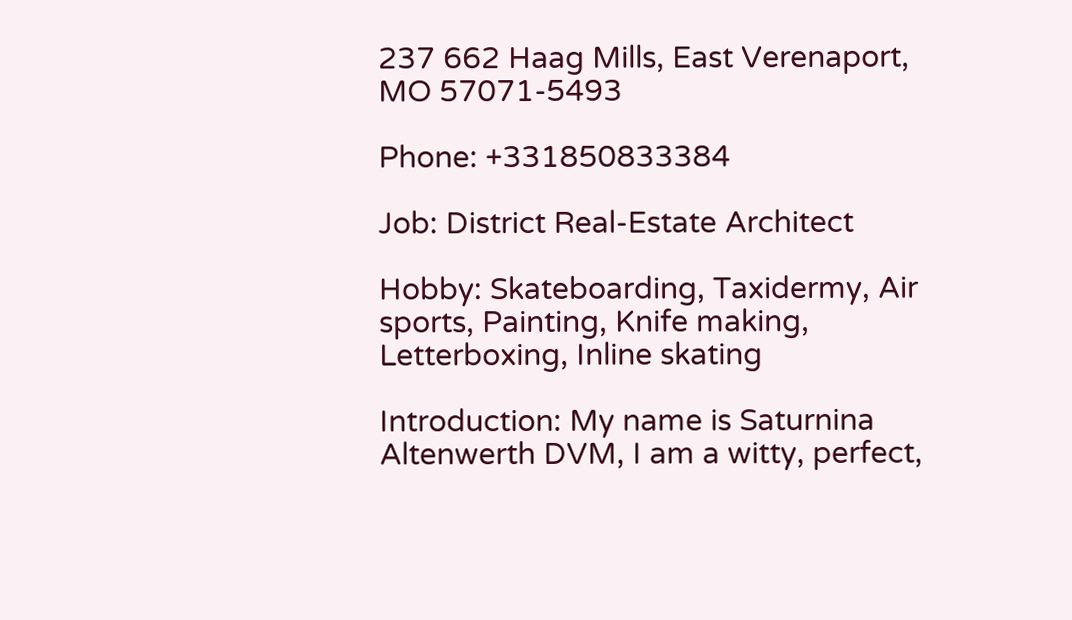237 662 Haag Mills, East Verenaport, MO 57071-5493

Phone: +331850833384

Job: District Real-Estate Architect

Hobby: Skateboarding, Taxidermy, Air sports, Painting, Knife making, Letterboxing, Inline skating

Introduction: My name is Saturnina Altenwerth DVM, I am a witty, perfect,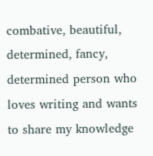combative, beautiful, determined, fancy, determined person who loves writing and wants to share my knowledge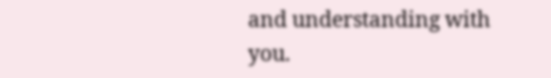and understanding with you.